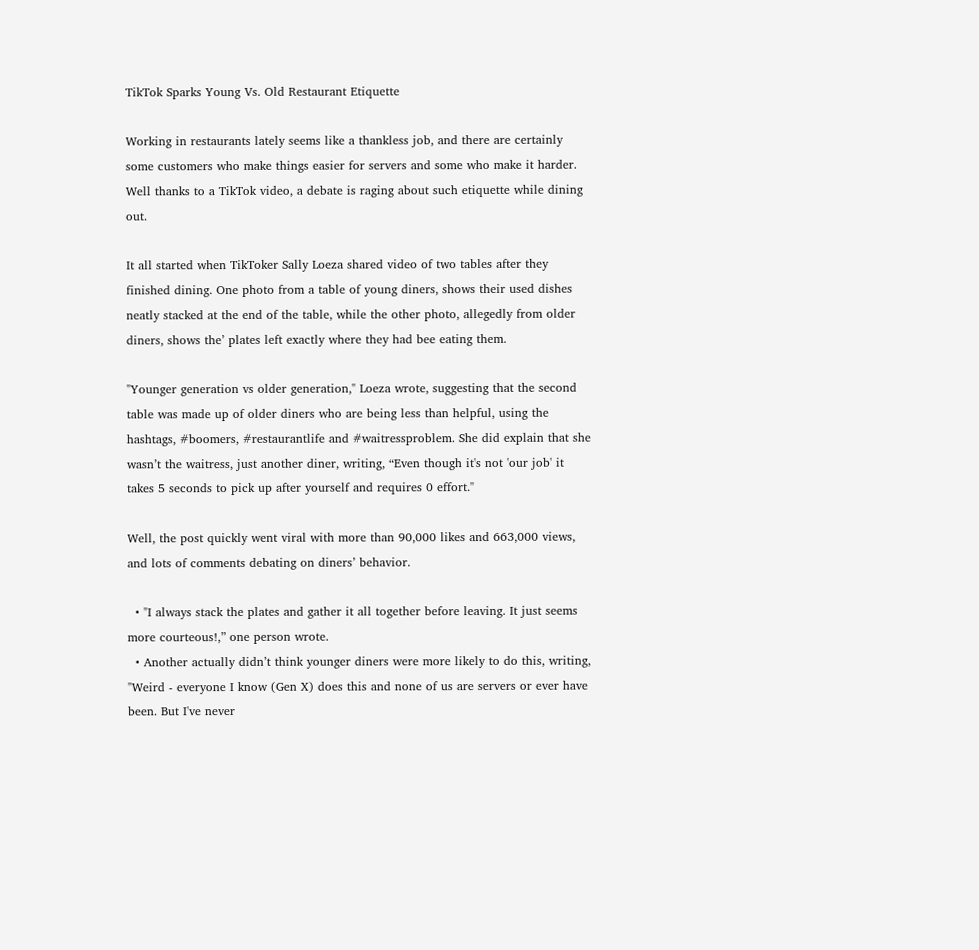TikTok Sparks Young Vs. Old Restaurant Etiquette

Working in restaurants lately seems like a thankless job, and there are certainly some customers who make things easier for servers and some who make it harder. Well thanks to a TikTok video, a debate is raging about such etiquette while dining out.

It all started when TikToker Sally Loeza shared video of two tables after they finished dining. One photo from a table of young diners, shows their used dishes neatly stacked at the end of the table, while the other photo, allegedly from older diners, shows the’ plates left exactly where they had bee eating them.

"Younger generation vs older generation," Loeza wrote, suggesting that the second table was made up of older diners who are being less than helpful, using the hashtags, #boomers, #restaurantlife and #waitressproblem. She did explain that she wasn’t the waitress, just another diner, writing, “Even though it's not 'our job' it takes 5 seconds to pick up after yourself and requires 0 effort."

Well, the post quickly went viral with more than 90,000 likes and 663,000 views, and lots of comments debating on diners’ behavior.

  • "I always stack the plates and gather it all together before leaving. It just seems more courteous!,” one person wrote.
  • Another actually didn’t think younger diners were more likely to do this, writing, "Weird - everyone I know (Gen X) does this and none of us are servers or ever have been. But I've never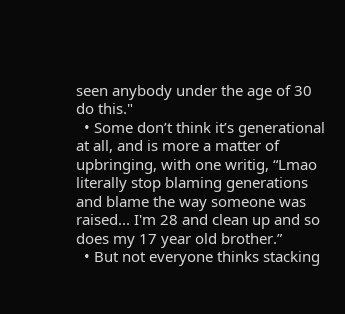seen anybody under the age of 30 do this."
  • Some don’t think it’s generational at all, and is more a matter of upbringing, with one writig, “Lmao literally stop blaming generations and blame the way someone was raised... I'm 28 and clean up and so does my 17 year old brother.”
  • But not everyone thinks stacking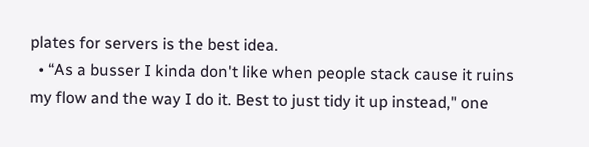plates for servers is the best idea.
  • “As a busser I kinda don't like when people stack cause it ruins my flow and the way I do it. Best to just tidy it up instead," one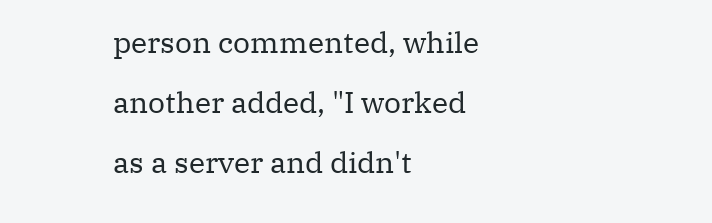person commented, while another added, "I worked as a server and didn't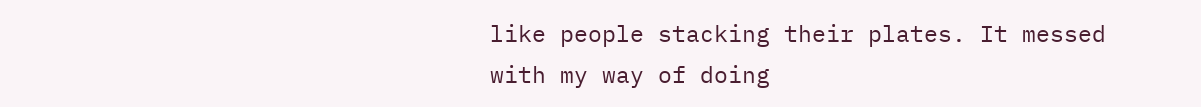like people stacking their plates. It messed with my way of doing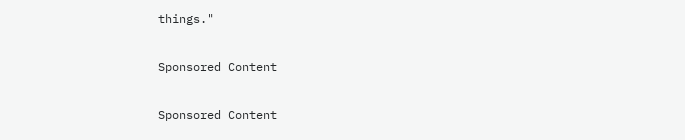things."

Sponsored Content

Sponsored Content